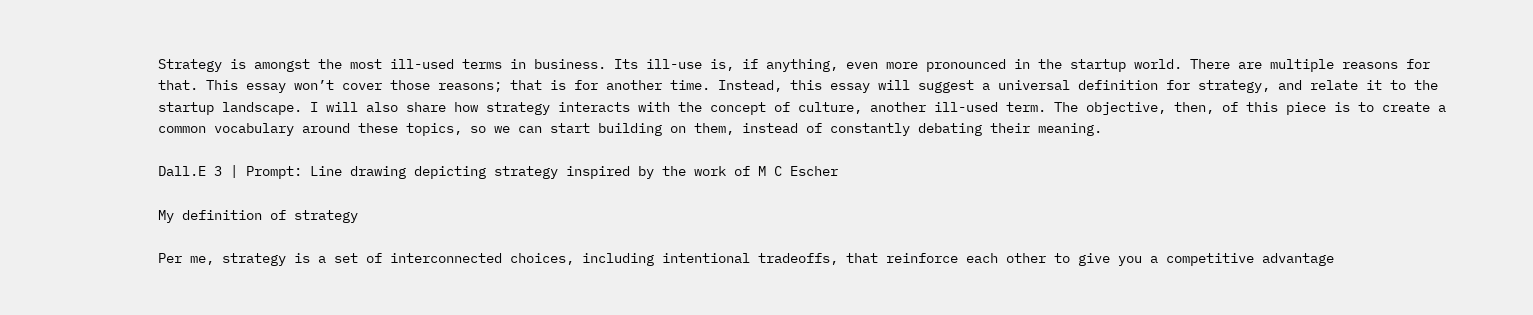Strategy is amongst the most ill-used terms in business. Its ill-use is, if anything, even more pronounced in the startup world. There are multiple reasons for that. This essay won’t cover those reasons; that is for another time. Instead, this essay will suggest a universal definition for strategy, and relate it to the startup landscape. I will also share how strategy interacts with the concept of culture, another ill-used term. The objective, then, of this piece is to create a common vocabulary around these topics, so we can start building on them, instead of constantly debating their meaning.

Dall.E 3 | Prompt: Line drawing depicting strategy inspired by the work of M C Escher

My definition of strategy

Per me, strategy is a set of interconnected choices, including intentional tradeoffs, that reinforce each other to give you a competitive advantage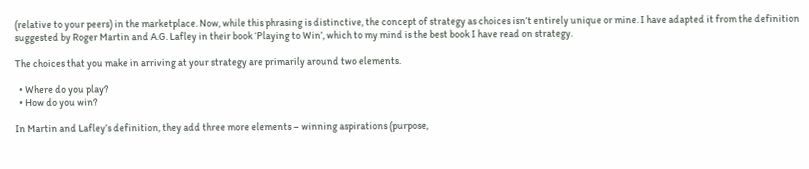(relative to your peers) in the marketplace. Now, while this phrasing is distinctive, the concept of strategy as choices isn’t entirely unique or mine. I have adapted it from the definition suggested by Roger Martin and A.G. Lafley in their book ‘Playing to Win’, which to my mind is the best book I have read on strategy.

The choices that you make in arriving at your strategy are primarily around two elements.

  • Where do you play?
  • How do you win?

In Martin and Lafley’s definition, they add three more elements – winning aspirations (purpose,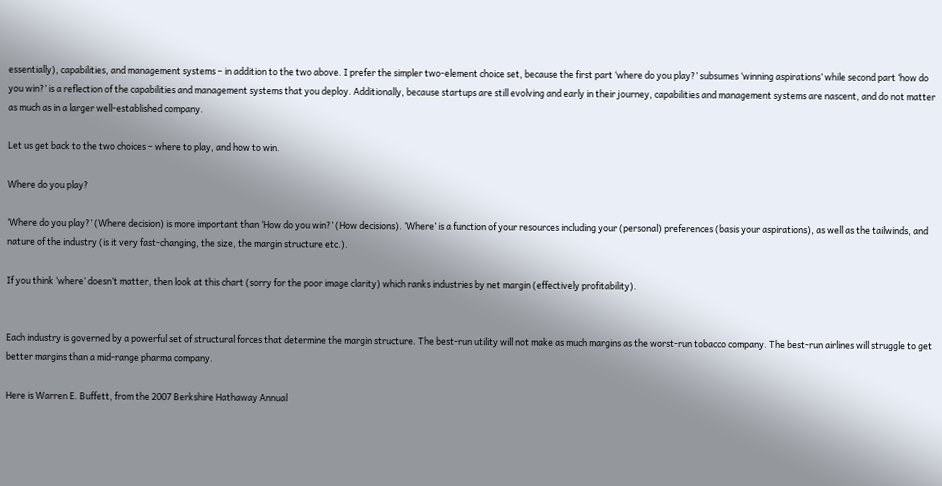essentially), capabilities, and management systems – in addition to the two above. I prefer the simpler two-element choice set, because the first part ‘where do you play?’ subsumes ‘winning aspirations’ while second part ‘how do you win?’ is a reflection of the capabilities and management systems that you deploy. Additionally, because startups are still evolving and early in their journey, capabilities and management systems are nascent, and do not matter as much as in a larger well-established company.

Let us get back to the two choices – where to play, and how to win.

Where do you play?

‘Where do you play?’ (Where decision) is more important than ‘How do you win?’ (How decisions). ‘Where’ is a function of your resources including your (personal) preferences (basis your aspirations), as well as the tailwinds, and nature of the industry (is it very fast-changing, the size, the margin structure etc.).

If you think ‘where’ doesn’t matter, then look at this chart (sorry for the poor image clarity) which ranks industries by net margin (effectively profitability).


Each industry is governed by a powerful set of structural forces that determine the margin structure. The best-run utility will not make as much margins as the worst-run tobacco company. The best-run airlines will struggle to get better margins than a mid-range pharma company.

Here is Warren E. Buffett, from the 2007 Berkshire Hathaway Annual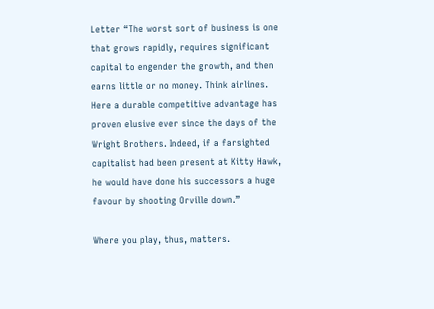Letter “The worst sort of business is one that grows rapidly, requires significant capital to engender the growth, and then earns little or no money. Think airlines. Here a durable competitive advantage has proven elusive ever since the days of the Wright Brothers. Indeed, if a farsighted capitalist had been present at Kitty Hawk, he would have done his successors a huge favour by shooting Orville down.”

Where you play, thus, matters.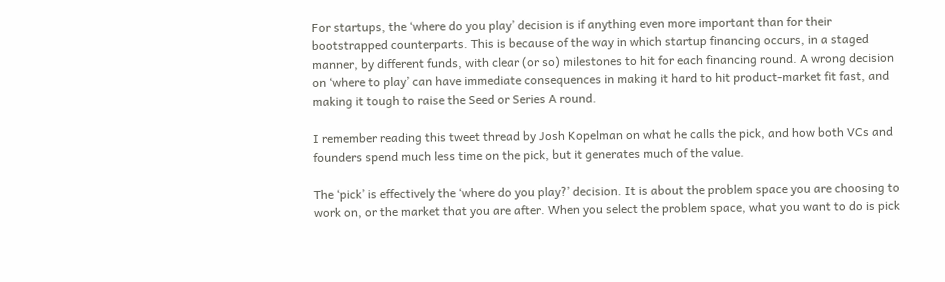For startups, the ‘where do you play’ decision is if anything even more important than for their bootstrapped counterparts. This is because of the way in which startup financing occurs, in a staged manner, by different funds, with clear (or so) milestones to hit for each financing round. A wrong decision on ‘where to play’ can have immediate consequences in making it hard to hit product-market fit fast, and making it tough to raise the Seed or Series A round.

I remember reading this tweet thread by Josh Kopelman on what he calls the pick, and how both VCs and founders spend much less time on the pick, but it generates much of the value.

The ‘pick’ is effectively the ‘where do you play?’ decision. It is about the problem space you are choosing to work on, or the market that you are after. When you select the problem space, what you want to do is pick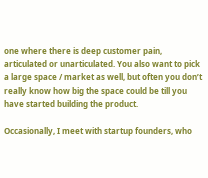one where there is deep customer pain, articulated or unarticulated. You also want to pick a large space / market as well, but often you don’t really know how big the space could be till you have started building the product.

Occasionally, I meet with startup founders, who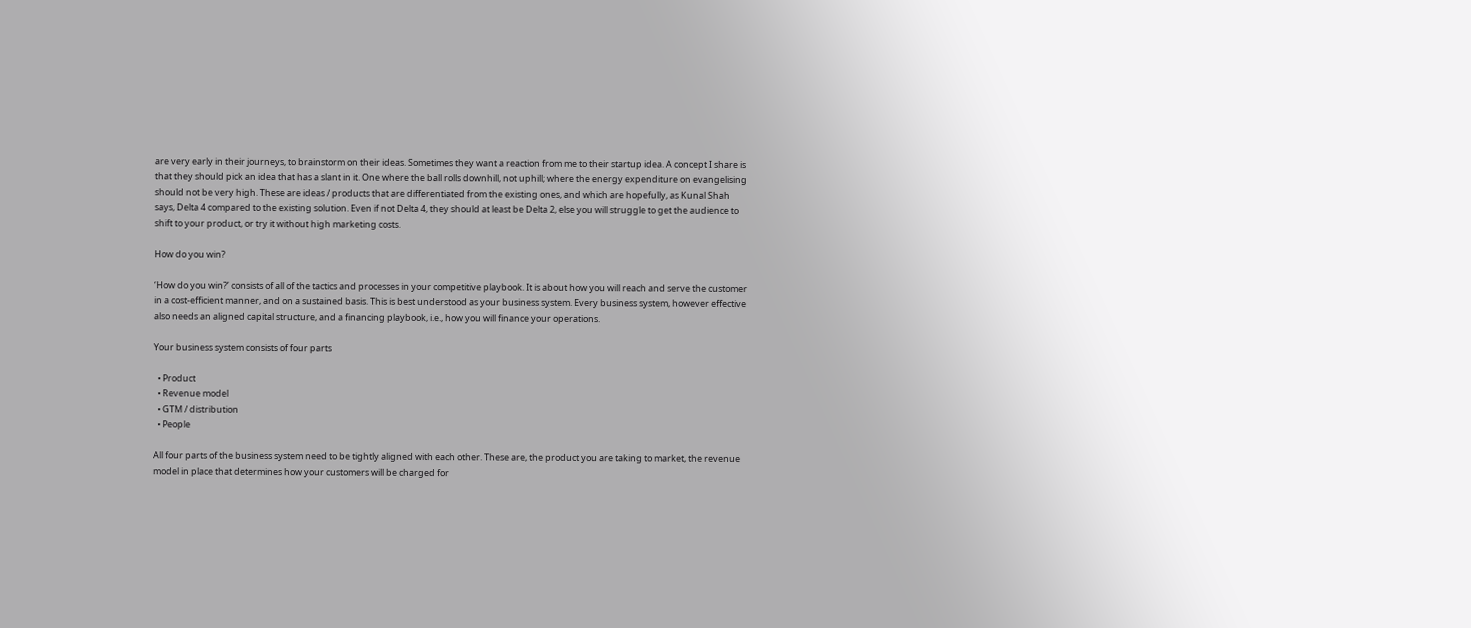are very early in their journeys, to brainstorm on their ideas. Sometimes they want a reaction from me to their startup idea. A concept I share is that they should pick an idea that has a slant in it. One where the ball rolls downhill, not uphill; where the energy expenditure on evangelising should not be very high. These are ideas / products that are differentiated from the existing ones, and which are hopefully, as Kunal Shah says, Delta 4 compared to the existing solution. Even if not Delta 4, they should at least be Delta 2, else you will struggle to get the audience to shift to your product, or try it without high marketing costs.

How do you win?

‘How do you win?’ consists of all of the tactics and processes in your competitive playbook. It is about how you will reach and serve the customer in a cost-efficient manner, and on a sustained basis. This is best understood as your business system. Every business system, however effective also needs an aligned capital structure, and a financing playbook, i.e., how you will finance your operations.

Your business system consists of four parts

  • Product
  • Revenue model
  • GTM / distribution
  • People

All four parts of the business system need to be tightly aligned with each other. These are, the product you are taking to market, the revenue model in place that determines how your customers will be charged for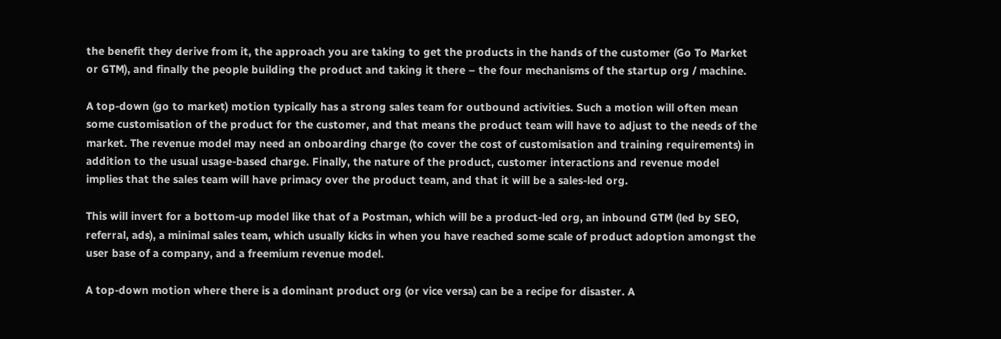the benefit they derive from it, the approach you are taking to get the products in the hands of the customer (Go To Market or GTM), and finally the people building the product and taking it there – the four mechanisms of the startup org / machine.

A top-down (go to market) motion typically has a strong sales team for outbound activities. Such a motion will often mean some customisation of the product for the customer, and that means the product team will have to adjust to the needs of the market. The revenue model may need an onboarding charge (to cover the cost of customisation and training requirements) in addition to the usual usage-based charge. Finally, the nature of the product, customer interactions and revenue model implies that the sales team will have primacy over the product team, and that it will be a sales-led org.

This will invert for a bottom-up model like that of a Postman, which will be a product-led org, an inbound GTM (led by SEO, referral, ads), a minimal sales team, which usually kicks in when you have reached some scale of product adoption amongst the user base of a company, and a freemium revenue model.

A top-down motion where there is a dominant product org (or vice versa) can be a recipe for disaster. A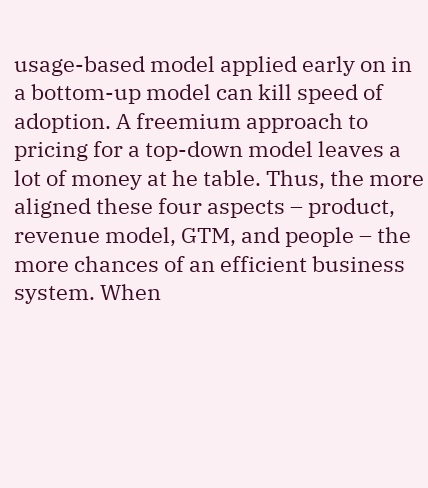usage-based model applied early on in a bottom-up model can kill speed of adoption. A freemium approach to pricing for a top-down model leaves a lot of money at he table. Thus, the more aligned these four aspects – product, revenue model, GTM, and people – the more chances of an efficient business system. When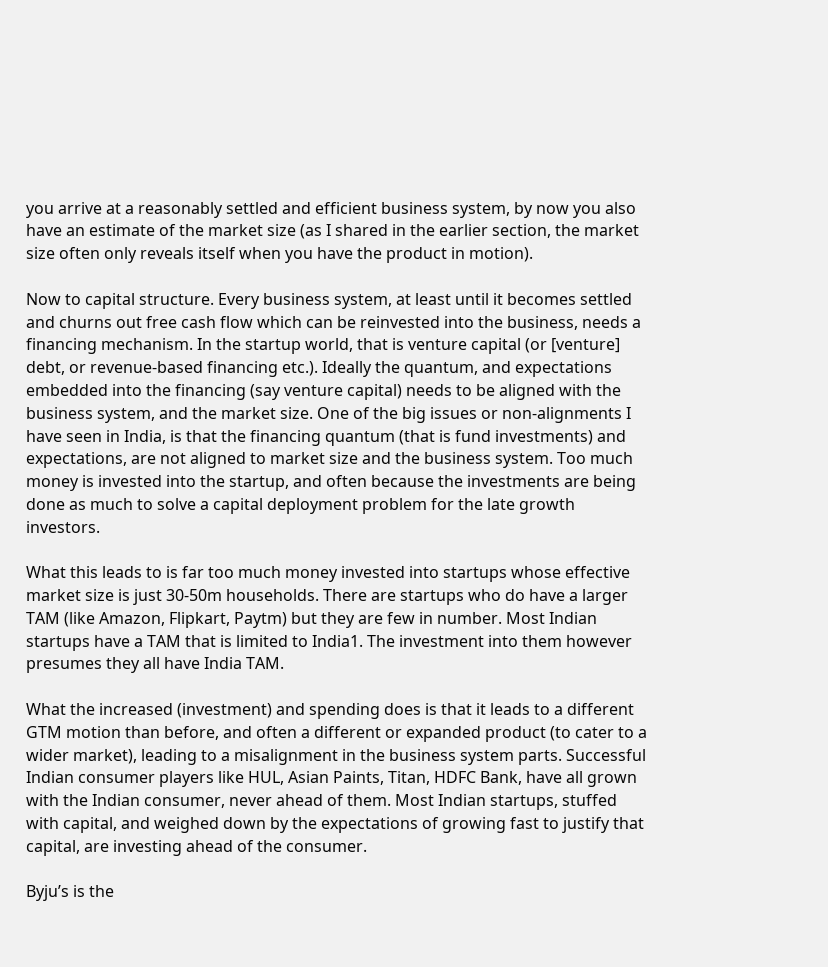you arrive at a reasonably settled and efficient business system, by now you also have an estimate of the market size (as I shared in the earlier section, the market size often only reveals itself when you have the product in motion).

Now to capital structure. Every business system, at least until it becomes settled and churns out free cash flow which can be reinvested into the business, needs a financing mechanism. In the startup world, that is venture capital (or [venture] debt, or revenue-based financing etc.). Ideally the quantum, and expectations embedded into the financing (say venture capital) needs to be aligned with the business system, and the market size. One of the big issues or non-alignments I have seen in India, is that the financing quantum (that is fund investments) and expectations, are not aligned to market size and the business system. Too much money is invested into the startup, and often because the investments are being done as much to solve a capital deployment problem for the late growth investors.

What this leads to is far too much money invested into startups whose effective market size is just 30-50m households. There are startups who do have a larger TAM (like Amazon, Flipkart, Paytm) but they are few in number. Most Indian startups have a TAM that is limited to India1. The investment into them however presumes they all have India TAM.

What the increased (investment) and spending does is that it leads to a different GTM motion than before, and often a different or expanded product (to cater to a wider market), leading to a misalignment in the business system parts. Successful Indian consumer players like HUL, Asian Paints, Titan, HDFC Bank, have all grown with the Indian consumer, never ahead of them. Most Indian startups, stuffed with capital, and weighed down by the expectations of growing fast to justify that capital, are investing ahead of the consumer.

Byju’s is the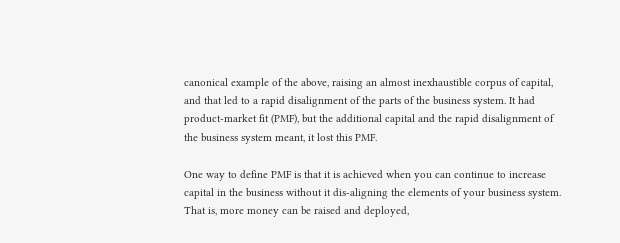canonical example of the above, raising an almost inexhaustible corpus of capital, and that led to a rapid disalignment of the parts of the business system. It had product-market fit (PMF), but the additional capital and the rapid disalignment of the business system meant, it lost this PMF.

One way to define PMF is that it is achieved when you can continue to increase capital in the business without it dis-aligning the elements of your business system. That is, more money can be raised and deployed,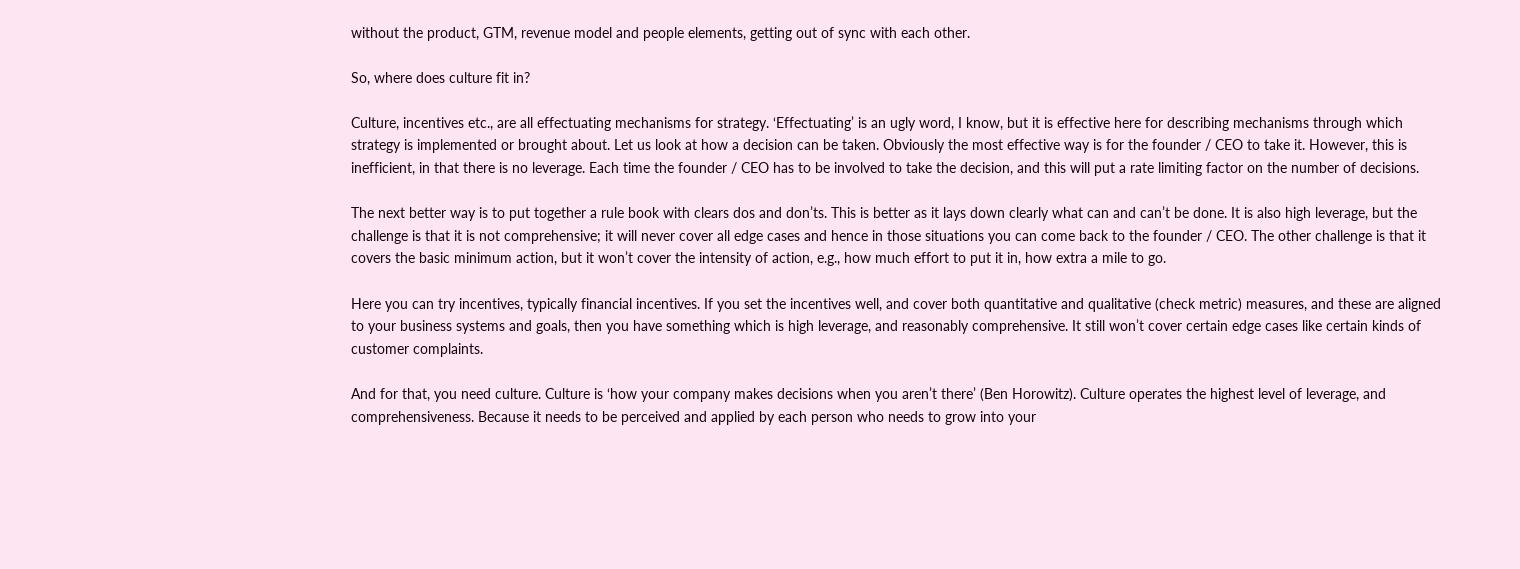without the product, GTM, revenue model and people elements, getting out of sync with each other.

So, where does culture fit in?

Culture, incentives etc., are all effectuating mechanisms for strategy. ‘Effectuating’ is an ugly word, I know, but it is effective here for describing mechanisms through which strategy is implemented or brought about. Let us look at how a decision can be taken. Obviously the most effective way is for the founder / CEO to take it. However, this is inefficient, in that there is no leverage. Each time the founder / CEO has to be involved to take the decision, and this will put a rate limiting factor on the number of decisions.

The next better way is to put together a rule book with clears dos and don’ts. This is better as it lays down clearly what can and can’t be done. It is also high leverage, but the challenge is that it is not comprehensive; it will never cover all edge cases and hence in those situations you can come back to the founder / CEO. The other challenge is that it covers the basic minimum action, but it won’t cover the intensity of action, e.g., how much effort to put it in, how extra a mile to go.

Here you can try incentives, typically financial incentives. If you set the incentives well, and cover both quantitative and qualitative (check metric) measures, and these are aligned to your business systems and goals, then you have something which is high leverage, and reasonably comprehensive. It still won’t cover certain edge cases like certain kinds of customer complaints.

And for that, you need culture. Culture is ‘how your company makes decisions when you aren’t there’ (Ben Horowitz). Culture operates the highest level of leverage, and comprehensiveness. Because it needs to be perceived and applied by each person who needs to grow into your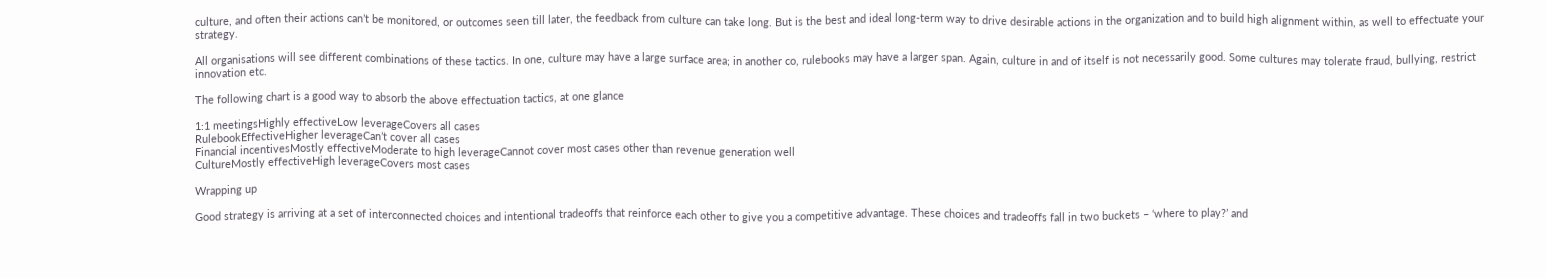culture, and often their actions can’t be monitored, or outcomes seen till later, the feedback from culture can take long. But is the best and ideal long-term way to drive desirable actions in the organization and to build high alignment within, as well to effectuate your strategy.

All organisations will see different combinations of these tactics. In one, culture may have a large surface area; in another co, rulebooks may have a larger span. Again, culture in and of itself is not necessarily good. Some cultures may tolerate fraud, bullying, restrict innovation etc.

The following chart is a good way to absorb the above effectuation tactics, at one glance

1:1 meetingsHighly effectiveLow leverageCovers all cases
RulebookEffectiveHigher leverageCan’t cover all cases
Financial incentivesMostly effectiveModerate to high leverageCannot cover most cases other than revenue generation well
CultureMostly effectiveHigh leverageCovers most cases

Wrapping up

Good strategy is arriving at a set of interconnected choices and intentional tradeoffs that reinforce each other to give you a competitive advantage. These choices and tradeoffs fall in two buckets – ‘where to play?’ and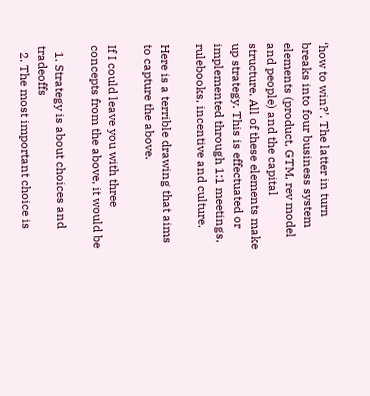‘how to win?’. The latter in turn breaks into four business system elements (product, GTM, rev model and people) and the capital structure. All of these elements make up strategy. This is effectuated or implemented through 1:1 meetings, rulebooks, incentive and culture.

Here is a terrible drawing that aims to capture the above.

If I could leave you with three concepts from the above, it would be

  1. Strategy is about choices and tradeoffs
  2. The most important choice is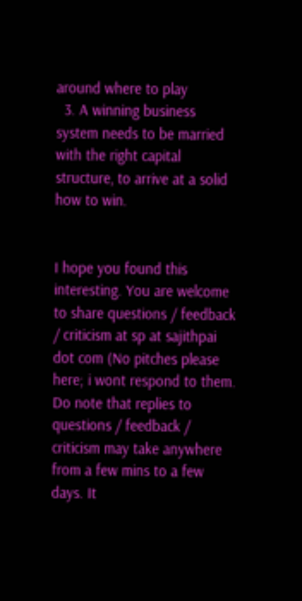around where to play
  3. A winning business system needs to be married with the right capital structure, to arrive at a solid how to win.


I hope you found this interesting. You are welcome to share questions / feedback / criticism at sp at sajithpai dot com (No pitches please here; i wont respond to them. Do note that replies to questions / feedback / criticism may take anywhere from a few mins to a few days. It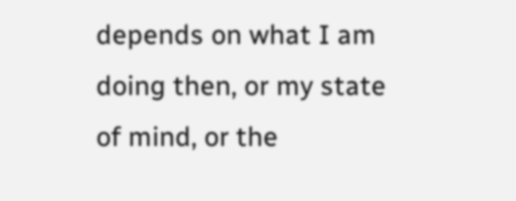depends on what I am doing then, or my state of mind, or the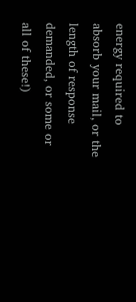energy required to absorb your mail, or the length of response demanded, or some or all of these!)